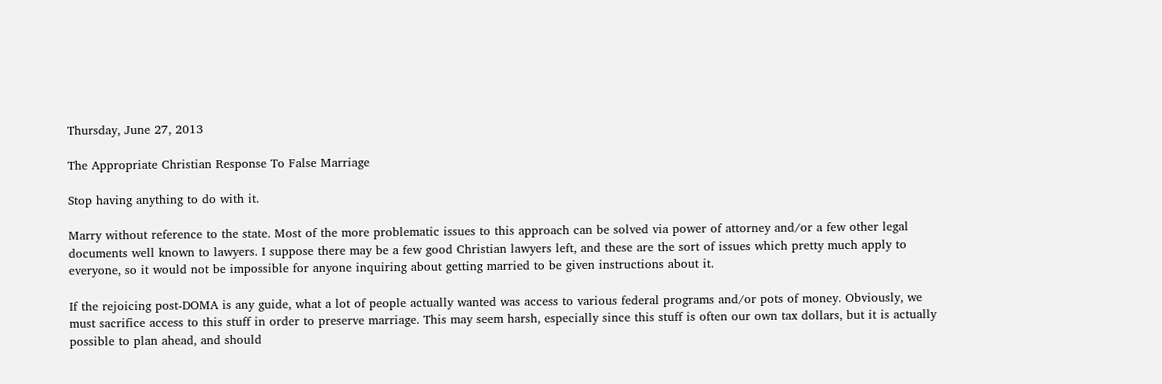Thursday, June 27, 2013

The Appropriate Christian Response To False Marriage

Stop having anything to do with it.

Marry without reference to the state. Most of the more problematic issues to this approach can be solved via power of attorney and/or a few other legal documents well known to lawyers. I suppose there may be a few good Christian lawyers left, and these are the sort of issues which pretty much apply to everyone, so it would not be impossible for anyone inquiring about getting married to be given instructions about it.

If the rejoicing post-DOMA is any guide, what a lot of people actually wanted was access to various federal programs and/or pots of money. Obviously, we must sacrifice access to this stuff in order to preserve marriage. This may seem harsh, especially since this stuff is often our own tax dollars, but it is actually possible to plan ahead, and should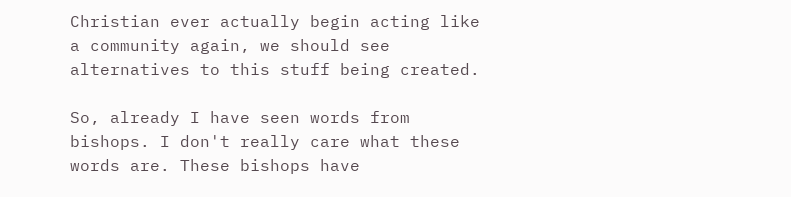Christian ever actually begin acting like a community again, we should see alternatives to this stuff being created.

So, already I have seen words from bishops. I don't really care what these words are. These bishops have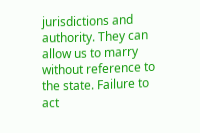jurisdictions and authority. They can allow us to marry without reference to the state. Failure to act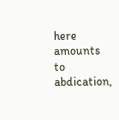here amounts to abdication,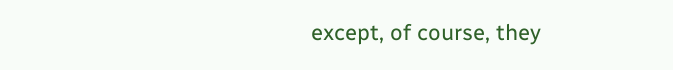except, of course, they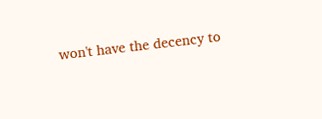won't have the decency to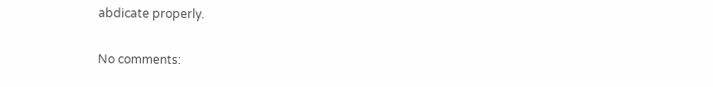abdicate properly.

No comments: